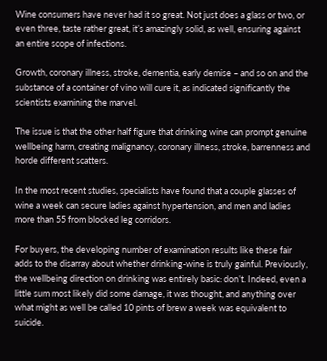Wine consumers have never had it so great. Not just does a glass or two, or even three, taste rather great, it’s amazingly solid, as well, ensuring against an entire scope of infections.

Growth, coronary illness, stroke, dementia, early demise – and so on and the substance of a container of vino will cure it, as indicated significantly the scientists examining the marvel.

The issue is that the other half figure that drinking wine can prompt genuine wellbeing harm, creating malignancy, coronary illness, stroke, barrenness and horde different scatters.

In the most recent studies, specialists have found that a couple glasses of wine a week can secure ladies against hypertension, and men and ladies more than 55 from blocked leg corridors.

For buyers, the developing number of examination results like these fair adds to the disarray about whether drinking-wine is truly gainful. Previously, the wellbeing direction on drinking was entirely basic: don’t. Indeed, even a little sum most likely did some damage, it was thought, and anything over what might as well be called 10 pints of brew a week was equivalent to suicide.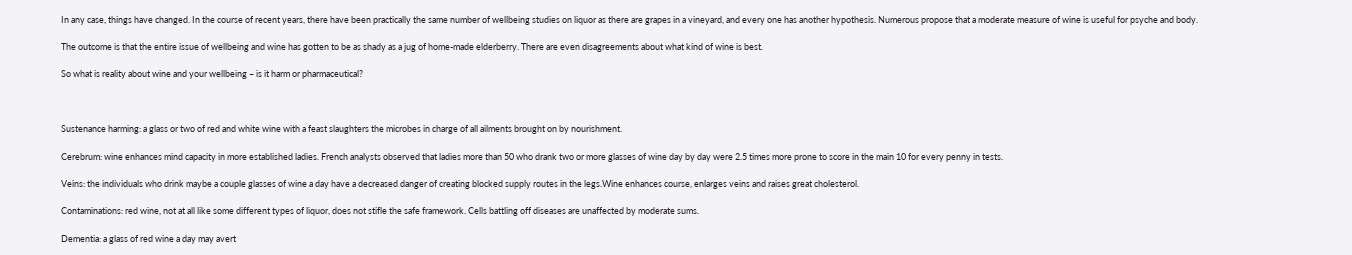In any case, things have changed. In the course of recent years, there have been practically the same number of wellbeing studies on liquor as there are grapes in a vineyard, and every one has another hypothesis. Numerous propose that a moderate measure of wine is useful for psyche and body.

The outcome is that the entire issue of wellbeing and wine has gotten to be as shady as a jug of home-made elderberry. There are even disagreements about what kind of wine is best.

So what is reality about wine and your wellbeing – is it harm or pharmaceutical?



Sustenance harming: a glass or two of red and white wine with a feast slaughters the microbes in charge of all ailments brought on by nourishment.

Cerebrum: wine enhances mind capacity in more established ladies. French analysts observed that ladies more than 50 who drank two or more glasses of wine day by day were 2.5 times more prone to score in the main 10 for every penny in tests.

Veins: the individuals who drink maybe a couple glasses of wine a day have a decreased danger of creating blocked supply routes in the legs.Wine enhances course, enlarges veins and raises great cholesterol.

Contaminations: red wine, not at all like some different types of liquor, does not stifle the safe framework. Cells battling off diseases are unaffected by moderate sums.

Dementia: a glass of red wine a day may avert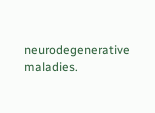neurodegenerative maladies.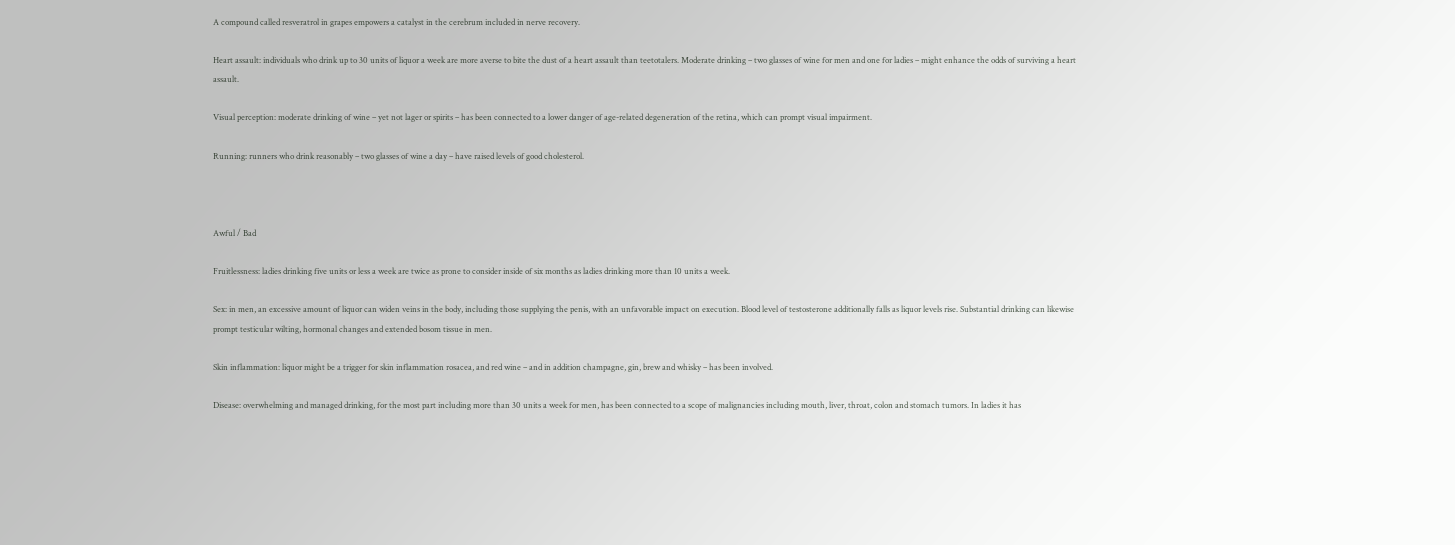A compound called resveratrol in grapes empowers a catalyst in the cerebrum included in nerve recovery.

Heart assault: individuals who drink up to 30 units of liquor a week are more averse to bite the dust of a heart assault than teetotalers. Moderate drinking – two glasses of wine for men and one for ladies – might enhance the odds of surviving a heart assault.

Visual perception: moderate drinking of wine – yet not lager or spirits – has been connected to a lower danger of age-related degeneration of the retina, which can prompt visual impairment.

Running: runners who drink reasonably – two glasses of wine a day – have raised levels of good cholesterol.



Awful / Bad

Fruitlessness: ladies drinking five units or less a week are twice as prone to consider inside of six months as ladies drinking more than 10 units a week.

Sex: in men, an excessive amount of liquor can widen veins in the body, including those supplying the penis, with an unfavorable impact on execution. Blood level of testosterone additionally falls as liquor levels rise. Substantial drinking can likewise prompt testicular wilting, hormonal changes and extended bosom tissue in men.

Skin inflammation: liquor might be a trigger for skin inflammation rosacea, and red wine – and in addition champagne, gin, brew and whisky – has been involved.

Disease: overwhelming and managed drinking, for the most part including more than 30 units a week for men, has been connected to a scope of malignancies including mouth, liver, throat, colon and stomach tumors. In ladies it has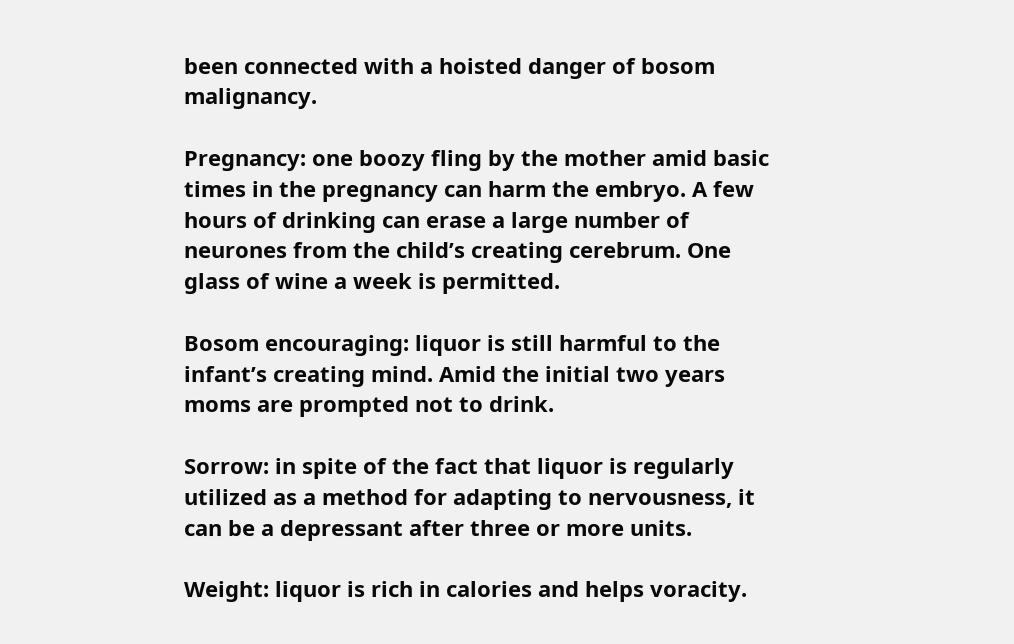been connected with a hoisted danger of bosom malignancy.

Pregnancy: one boozy fling by the mother amid basic times in the pregnancy can harm the embryo. A few hours of drinking can erase a large number of neurones from the child’s creating cerebrum. One glass of wine a week is permitted.

Bosom encouraging: liquor is still harmful to the infant’s creating mind. Amid the initial two years moms are prompted not to drink.

Sorrow: in spite of the fact that liquor is regularly utilized as a method for adapting to nervousness, it can be a depressant after three or more units.

Weight: liquor is rich in calories and helps voracity.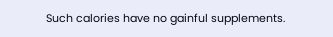Such calories have no gainful supplements.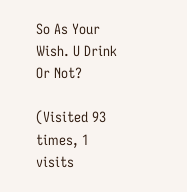So As Your Wish. U Drink Or Not?

(Visited 93 times, 1 visits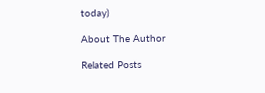today)

About The Author

Related Posts